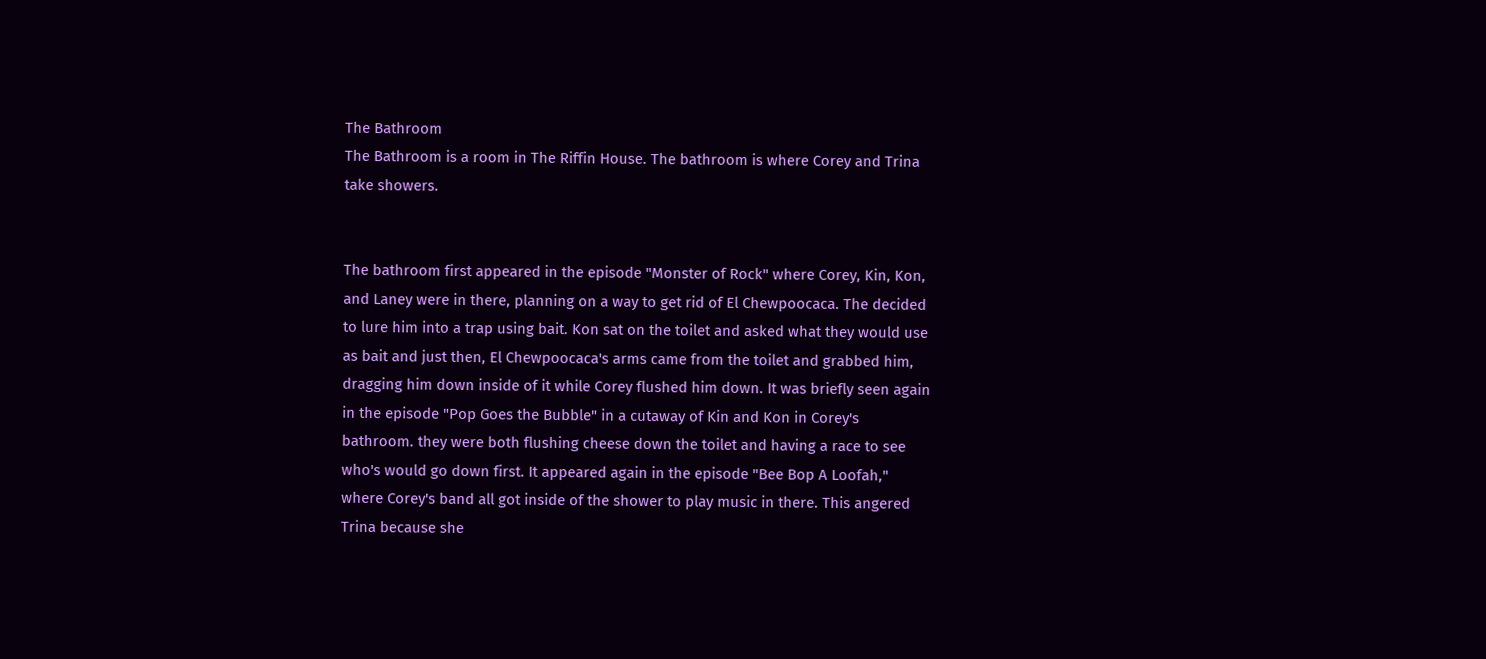The Bathroom
The Bathroom is a room in The Riffin House. The bathroom is where Corey and Trina take showers.


The bathroom first appeared in the episode "Monster of Rock" where Corey, Kin, Kon, and Laney were in there, planning on a way to get rid of El Chewpoocaca. The decided to lure him into a trap using bait. Kon sat on the toilet and asked what they would use as bait and just then, El Chewpoocaca's arms came from the toilet and grabbed him, dragging him down inside of it while Corey flushed him down. It was briefly seen again in the episode "Pop Goes the Bubble" in a cutaway of Kin and Kon in Corey's bathroom. they were both flushing cheese down the toilet and having a race to see who's would go down first. It appeared again in the episode "Bee Bop A Loofah," where Corey's band all got inside of the shower to play music in there. This angered Trina because she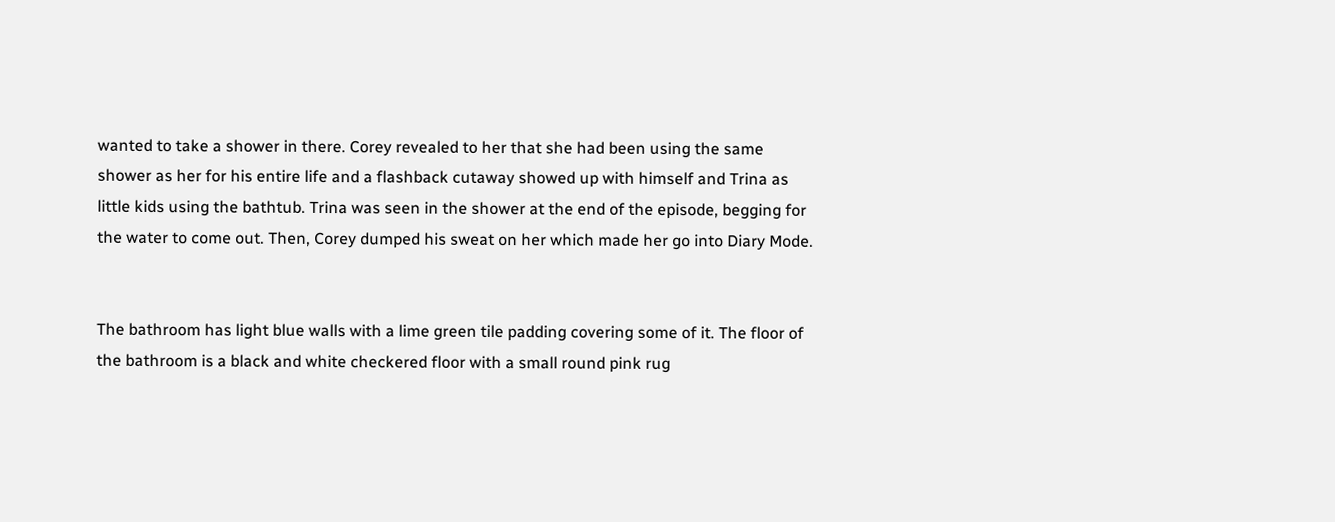wanted to take a shower in there. Corey revealed to her that she had been using the same shower as her for his entire life and a flashback cutaway showed up with himself and Trina as little kids using the bathtub. Trina was seen in the shower at the end of the episode, begging for the water to come out. Then, Corey dumped his sweat on her which made her go into Diary Mode.


The bathroom has light blue walls with a lime green tile padding covering some of it. The floor of the bathroom is a black and white checkered floor with a small round pink rug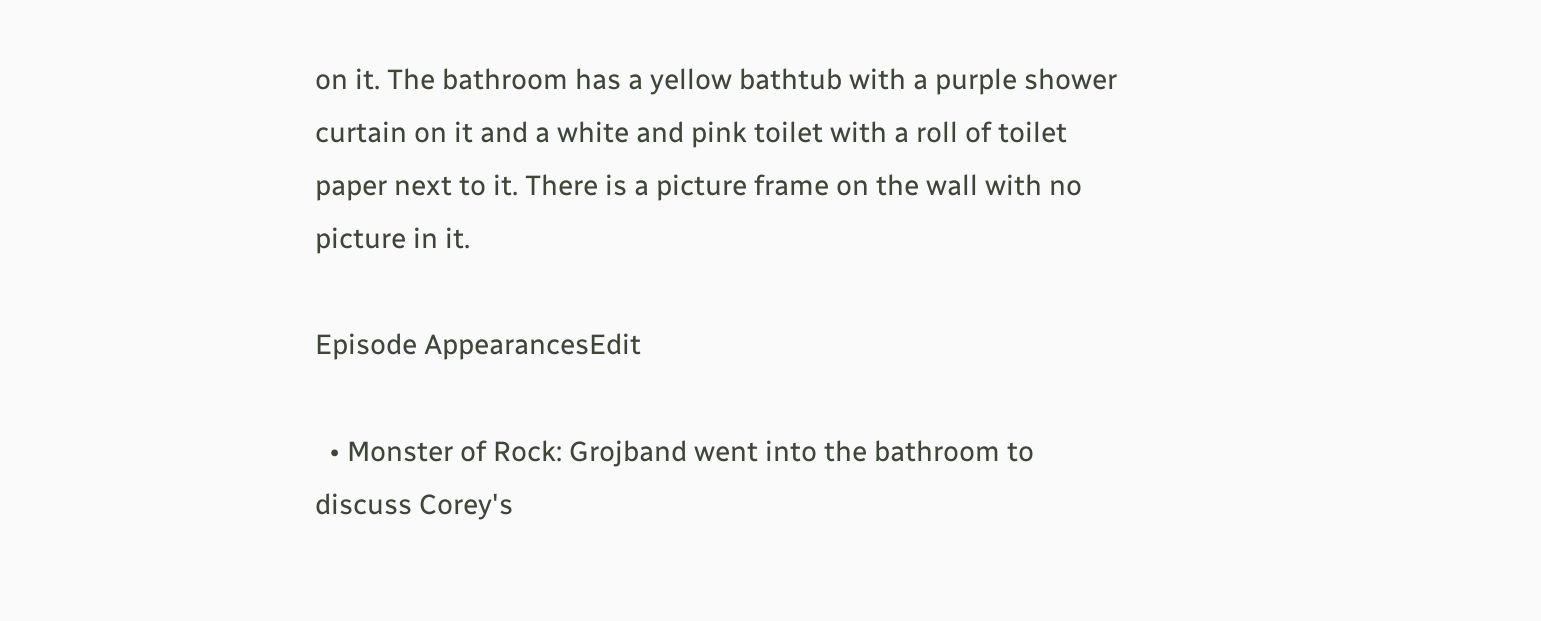on it. The bathroom has a yellow bathtub with a purple shower curtain on it and a white and pink toilet with a roll of toilet paper next to it. There is a picture frame on the wall with no picture in it.

Episode AppearancesEdit

  • Monster of Rock: Grojband went into the bathroom to discuss Corey's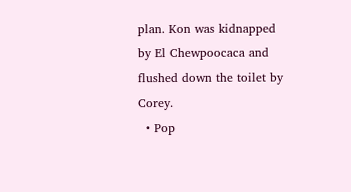plan. Kon was kidnapped by El Chewpoocaca and flushed down the toilet by Corey.
  • Pop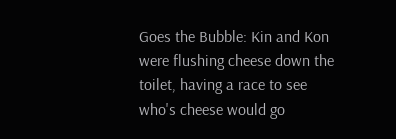Goes the Bubble: Kin and Kon were flushing cheese down the toilet, having a race to see who's cheese would go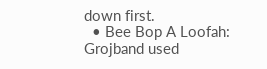down first.
  • Bee Bop A Loofah: Grojband used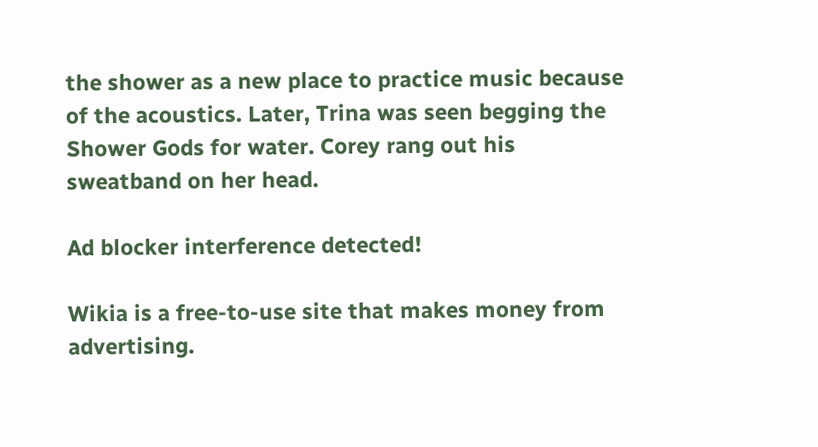the shower as a new place to practice music because of the acoustics. Later, Trina was seen begging the Shower Gods for water. Corey rang out his sweatband on her head.

Ad blocker interference detected!

Wikia is a free-to-use site that makes money from advertising.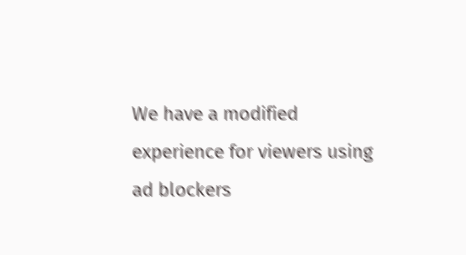We have a modified experience for viewers using ad blockers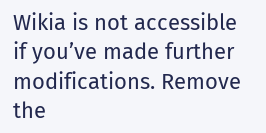Wikia is not accessible if you’ve made further modifications. Remove the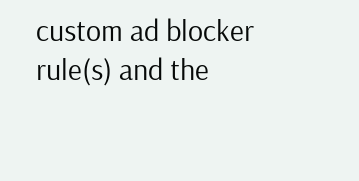custom ad blocker rule(s) and the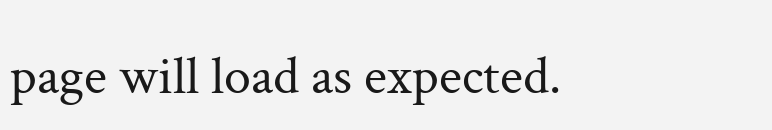page will load as expected.